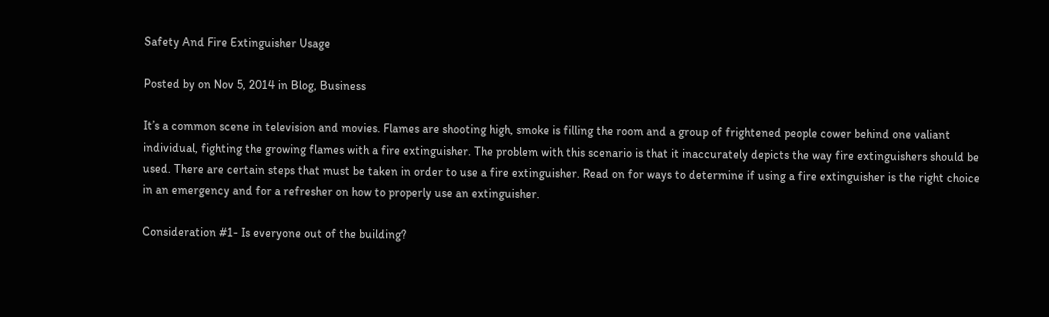Safety And Fire Extinguisher Usage

Posted by on Nov 5, 2014 in Blog, Business

It’s a common scene in television and movies. Flames are shooting high, smoke is filling the room and a group of frightened people cower behind one valiant individual, fighting the growing flames with a fire extinguisher. The problem with this scenario is that it inaccurately depicts the way fire extinguishers should be used. There are certain steps that must be taken in order to use a fire extinguisher. Read on for ways to determine if using a fire extinguisher is the right choice in an emergency and for a refresher on how to properly use an extinguisher.

Consideration #1- Is everyone out of the building?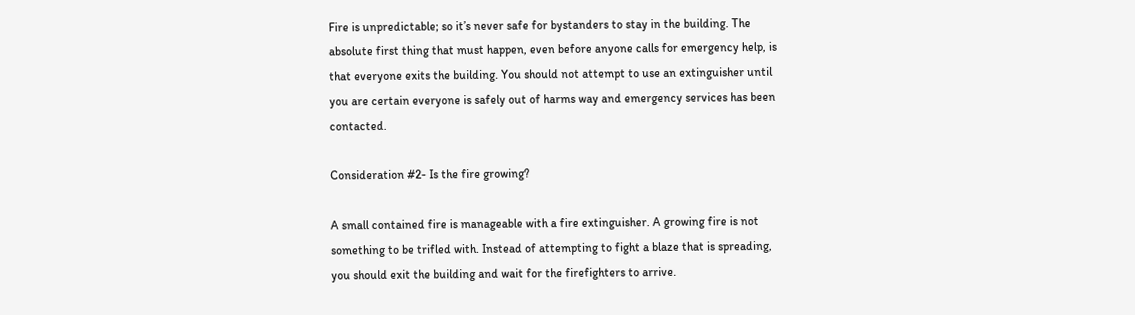Fire is unpredictable; so it’s never safe for bystanders to stay in the building. The absolute first thing that must happen, even before anyone calls for emergency help, is that everyone exits the building. You should not attempt to use an extinguisher until you are certain everyone is safely out of harms way and emergency services has been contacted.

Consideration #2- Is the fire growing?

A small contained fire is manageable with a fire extinguisher. A growing fire is not something to be trifled with. Instead of attempting to fight a blaze that is spreading, you should exit the building and wait for the firefighters to arrive.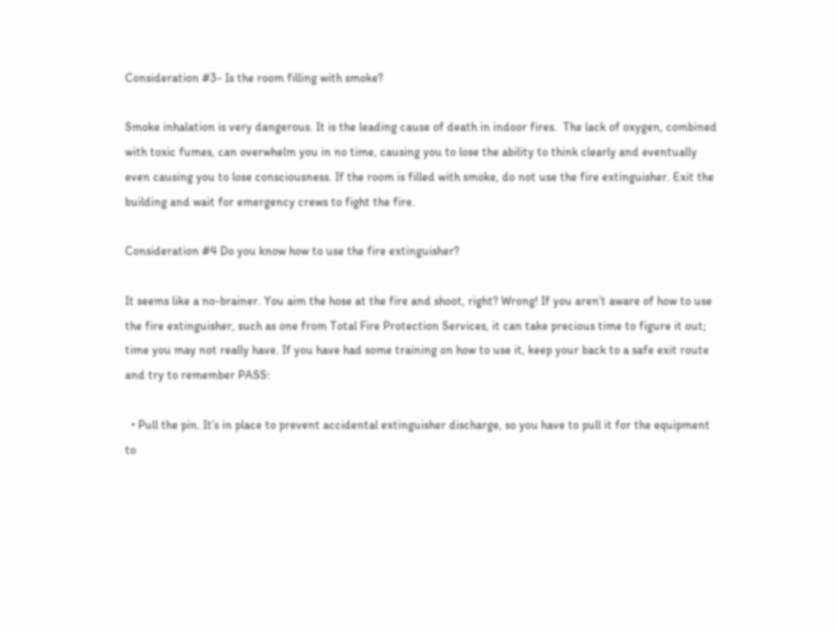Consideration #3- Is the room filling with smoke?

Smoke inhalation is very dangerous. It is the leading cause of death in indoor fires.  The lack of oxygen, combined with toxic fumes, can overwhelm you in no time, causing you to lose the ability to think clearly and eventually even causing you to lose consciousness. If the room is filled with smoke, do not use the fire extinguisher. Exit the building and wait for emergency crews to fight the fire.

Consideration #4 Do you know how to use the fire extinguisher?

It seems like a no-brainer. You aim the hose at the fire and shoot, right? Wrong! If you aren’t aware of how to use the fire extinguisher, such as one from Total Fire Protection Services, it can take precious time to figure it out; time you may not really have. If you have had some training on how to use it, keep your back to a safe exit route and try to remember PASS:

  • Pull the pin. It’s in place to prevent accidental extinguisher discharge, so you have to pull it for the equipment to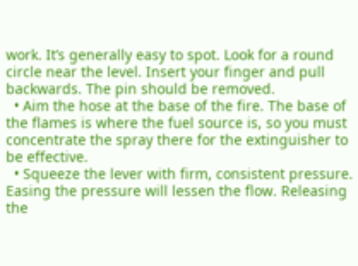work. It’s generally easy to spot. Look for a round circle near the level. Insert your finger and pull backwards. The pin should be removed.
  • Aim the hose at the base of the fire. The base of the flames is where the fuel source is, so you must concentrate the spray there for the extinguisher to be effective.
  • Squeeze the lever with firm, consistent pressure. Easing the pressure will lessen the flow. Releasing the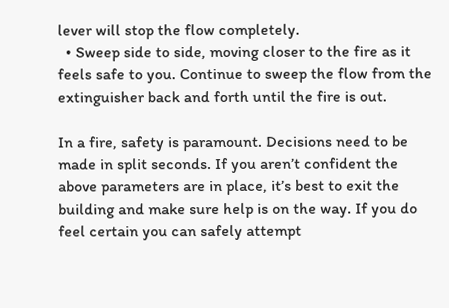lever will stop the flow completely.
  • Sweep side to side, moving closer to the fire as it feels safe to you. Continue to sweep the flow from the extinguisher back and forth until the fire is out.

In a fire, safety is paramount. Decisions need to be made in split seconds. If you aren’t confident the above parameters are in place, it’s best to exit the building and make sure help is on the way. If you do feel certain you can safely attempt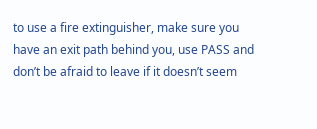to use a fire extinguisher, make sure you have an exit path behind you, use PASS and don’t be afraid to leave if it doesn’t seem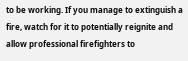to be working. If you manage to extinguish a fire, watch for it to potentially reignite and allow professional firefighters to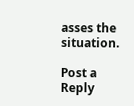asses the situation.

Post a Reply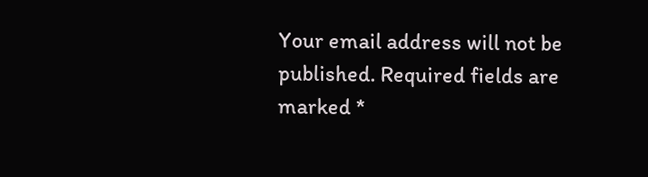Your email address will not be published. Required fields are marked *